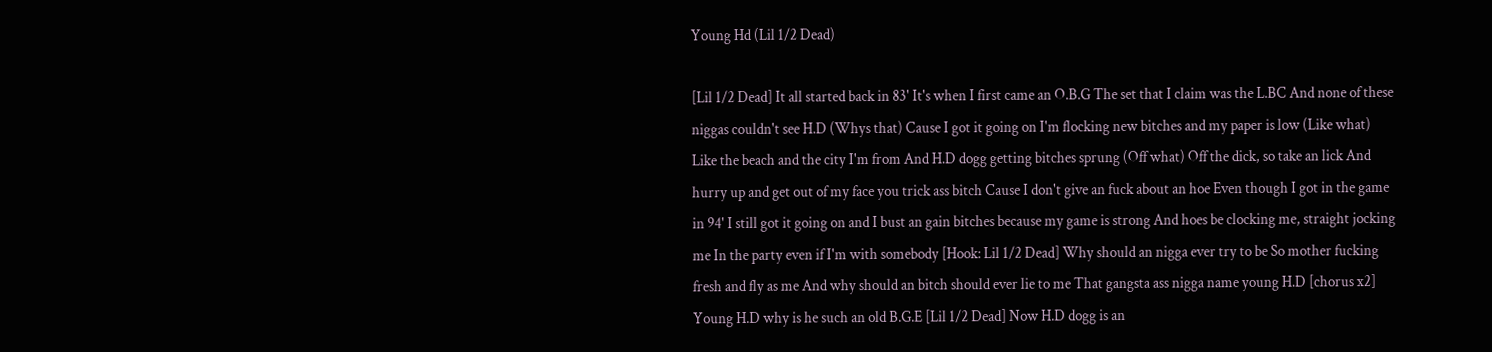Young Hd (Lil 1/2 Dead)

[Lil 1/2 Dead] It all started back in 83' It's when I first came an O.B.G The set that I claim was the L.BC And none of these niggas couldn't see H.D (Whys that) Cause I got it going on I'm flocking new bitches and my paper is low (Like what) Like the beach and the city I'm from And H.D dogg getting bitches sprung (Off what) Off the dick, so take an lick And hurry up and get out of my face you trick ass bitch Cause I don't give an fuck about an hoe Even though I got in the game in 94' I still got it going on and I bust an gain bitches because my game is strong And hoes be clocking me, straight jocking me In the party even if I'm with somebody [Hook: Lil 1/2 Dead] Why should an nigga ever try to be So mother fucking fresh and fly as me And why should an bitch should ever lie to me That gangsta ass nigga name young H.D [chorus x2] Young H.D why is he such an old B.G.E [Lil 1/2 Dead] Now H.D dogg is an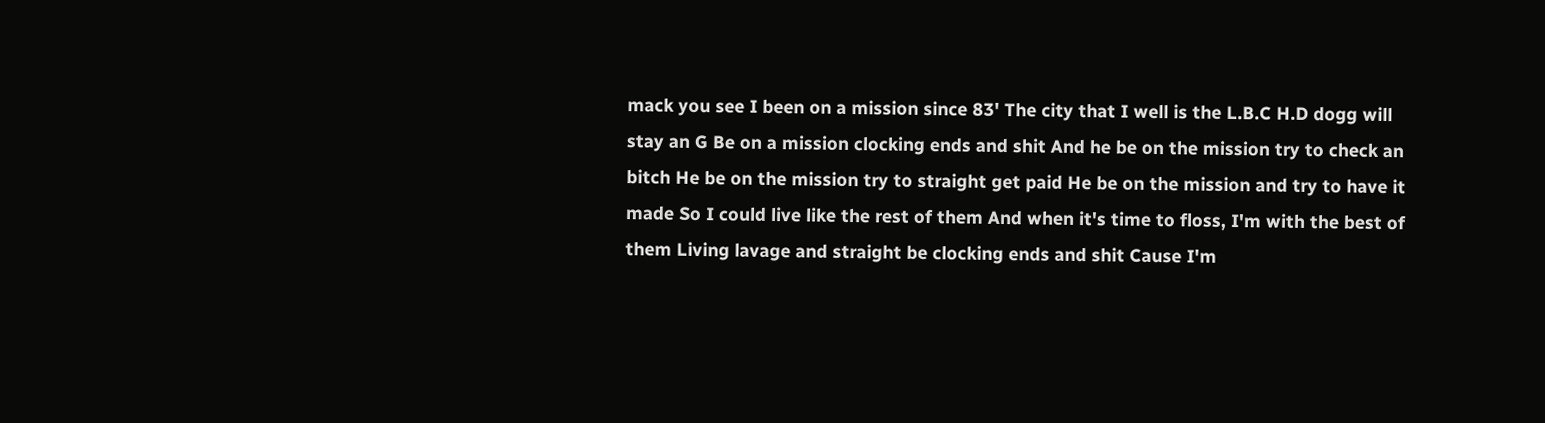mack you see I been on a mission since 83' The city that I well is the L.B.C H.D dogg will stay an G Be on a mission clocking ends and shit And he be on the mission try to check an bitch He be on the mission try to straight get paid He be on the mission and try to have it made So I could live like the rest of them And when it's time to floss, I'm with the best of them Living lavage and straight be clocking ends and shit Cause I'm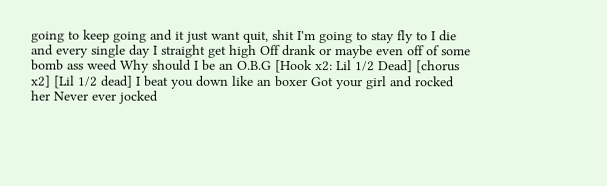going to keep going and it just want quit, shit I'm going to stay fly to I die and every single day I straight get high Off drank or maybe even off of some bomb ass weed Why should I be an O.B.G [Hook x2: Lil 1/2 Dead] [chorus x2] [Lil 1/2 dead] I beat you down like an boxer Got your girl and rocked her Never ever jocked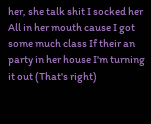her, she talk shit I socked her All in her mouth cause I got some much class If their an party in her house I'm turning it out (That's right)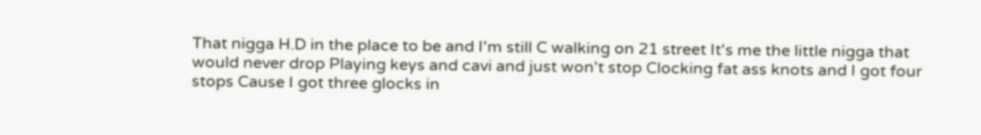That nigga H.D in the place to be and I'm still C walking on 21 street It's me the little nigga that would never drop Playing keys and cavi and just won't stop Clocking fat ass knots and I got four stops Cause I got three glocks in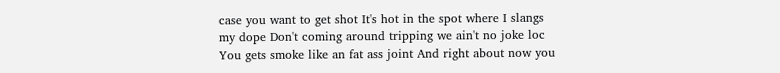case you want to get shot It's hot in the spot where I slangs my dope Don't coming around tripping we ain't no joke loc You gets smoke like an fat ass joint And right about now you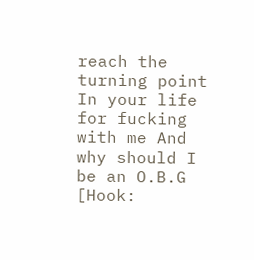reach the turning point In your life for fucking with me And why should I be an O.B.G [Hook: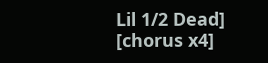Lil 1/2 Dead] [chorus x4]